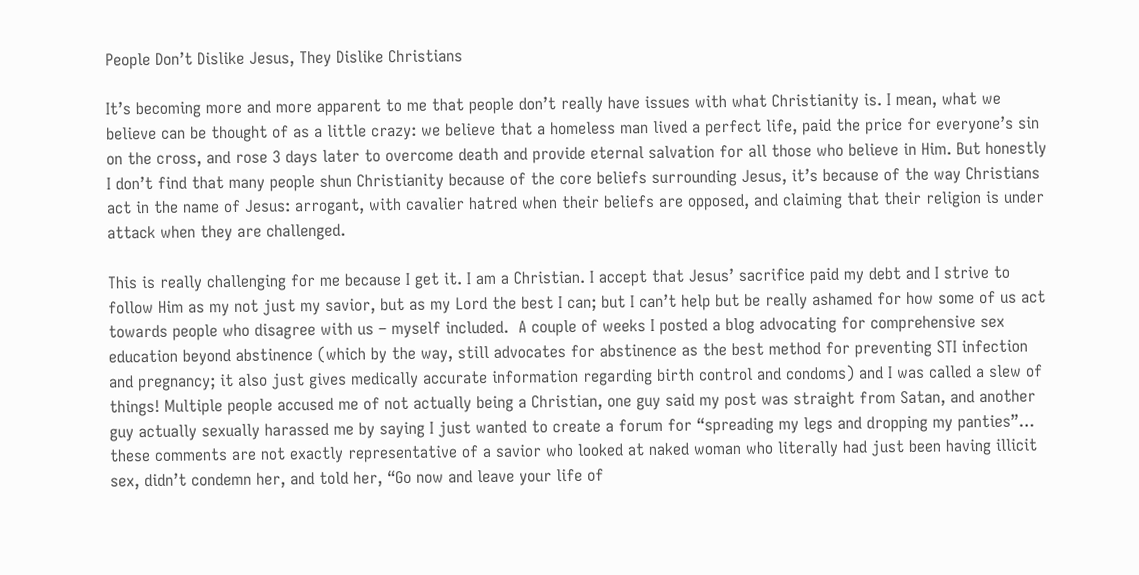People Don’t Dislike Jesus, They Dislike Christians

It’s becoming more and more apparent to me that people don’t really have issues with what Christianity is. I mean, what we believe can be thought of as a little crazy: we believe that a homeless man lived a perfect life, paid the price for everyone’s sin on the cross, and rose 3 days later to overcome death and provide eternal salvation for all those who believe in Him. But honestly I don’t find that many people shun Christianity because of the core beliefs surrounding Jesus, it’s because of the way Christians act in the name of Jesus: arrogant, with cavalier hatred when their beliefs are opposed, and claiming that their religion is under attack when they are challenged.

This is really challenging for me because I get it. I am a Christian. I accept that Jesus’ sacrifice paid my debt and I strive to follow Him as my not just my savior, but as my Lord the best I can; but I can’t help but be really ashamed for how some of us act towards people who disagree with us – myself included.  A couple of weeks I posted a blog advocating for comprehensive sex education beyond abstinence (which by the way, still advocates for abstinence as the best method for preventing STI infection and pregnancy; it also just gives medically accurate information regarding birth control and condoms) and I was called a slew of things! Multiple people accused me of not actually being a Christian, one guy said my post was straight from Satan, and another guy actually sexually harassed me by saying I just wanted to create a forum for “spreading my legs and dropping my panties”… these comments are not exactly representative of a savior who looked at naked woman who literally had just been having illicit sex, didn’t condemn her, and told her, “Go now and leave your life of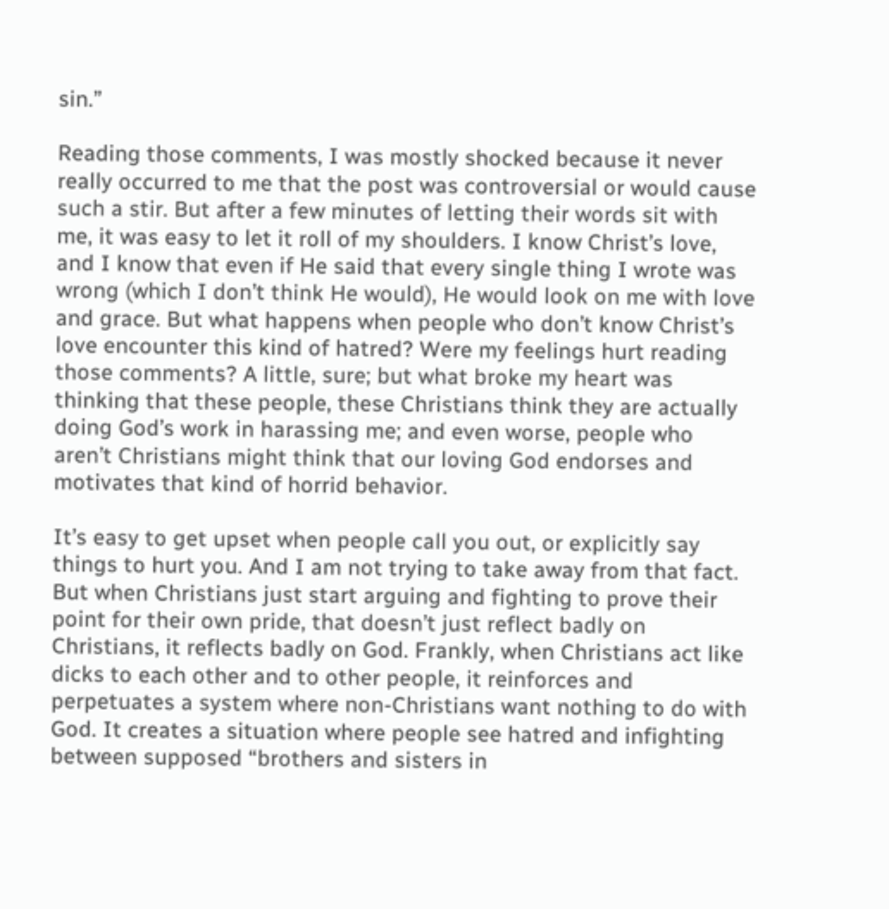sin.”

Reading those comments, I was mostly shocked because it never really occurred to me that the post was controversial or would cause such a stir. But after a few minutes of letting their words sit with me, it was easy to let it roll of my shoulders. I know Christ’s love, and I know that even if He said that every single thing I wrote was wrong (which I don’t think He would), He would look on me with love and grace. But what happens when people who don’t know Christ’s love encounter this kind of hatred? Were my feelings hurt reading those comments? A little, sure; but what broke my heart was thinking that these people, these Christians think they are actually doing God’s work in harassing me; and even worse, people who aren’t Christians might think that our loving God endorses and motivates that kind of horrid behavior.

It’s easy to get upset when people call you out, or explicitly say things to hurt you. And I am not trying to take away from that fact. But when Christians just start arguing and fighting to prove their point for their own pride, that doesn’t just reflect badly on Christians, it reflects badly on God. Frankly, when Christians act like dicks to each other and to other people, it reinforces and perpetuates a system where non-Christians want nothing to do with God. It creates a situation where people see hatred and infighting between supposed “brothers and sisters in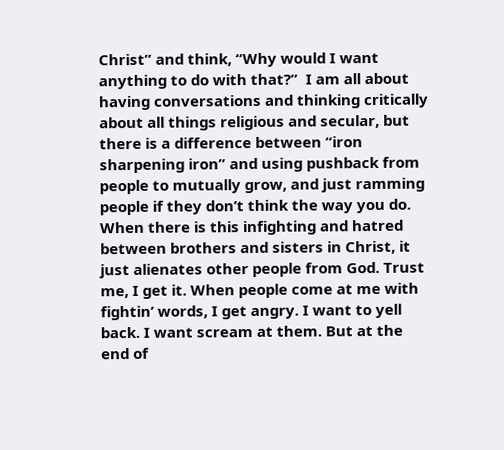Christ” and think, “Why would I want anything to do with that?”  I am all about having conversations and thinking critically about all things religious and secular, but there is a difference between “iron sharpening iron” and using pushback from people to mutually grow, and just ramming people if they don’t think the way you do. When there is this infighting and hatred between brothers and sisters in Christ, it just alienates other people from God. Trust me, I get it. When people come at me with fightin’ words, I get angry. I want to yell back. I want scream at them. But at the end of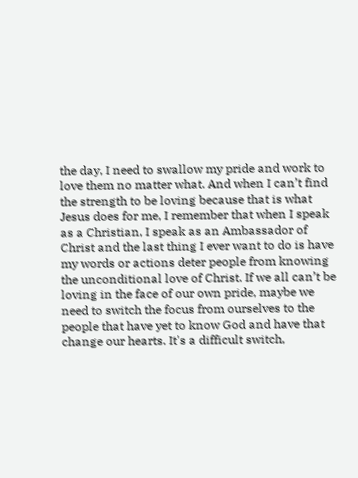the day, I need to swallow my pride and work to love them no matter what. And when I can’t find the strength to be loving because that is what Jesus does for me, I remember that when I speak as a Christian, I speak as an Ambassador of Christ and the last thing I ever want to do is have my words or actions deter people from knowing the unconditional love of Christ. If we all can’t be loving in the face of our own pride, maybe we need to switch the focus from ourselves to the people that have yet to know God and have that change our hearts. It's a difficult switch,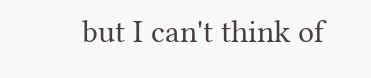but I can't think of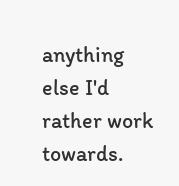anything else I'd rather work towards.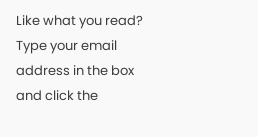Like what you read? Type your email address in the box and click the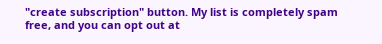"create subscription" button. My list is completely spam free, and you can opt out at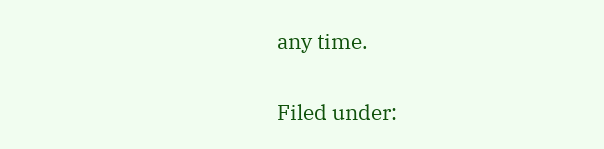any time.

Filed under: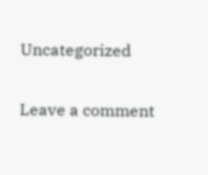Uncategorized

Leave a comment